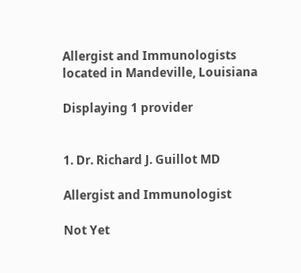Allergist and Immunologists located in Mandeville, Louisiana

Displaying 1 provider


1. Dr. Richard J. Guillot MD

Allergist and Immunologist

Not Yet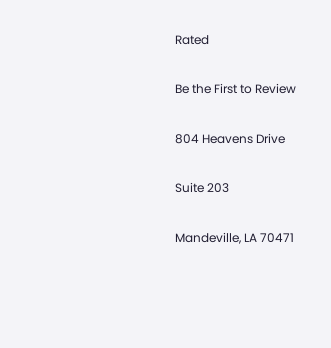Rated

Be the First to Review

804 Heavens Drive

Suite 203

Mandeville, LA 70471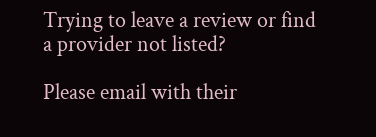Trying to leave a review or find a provider not listed?

Please email with their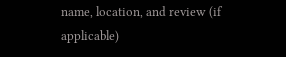name, location, and review (if applicable)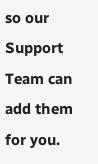so our Support Team can add them for you.